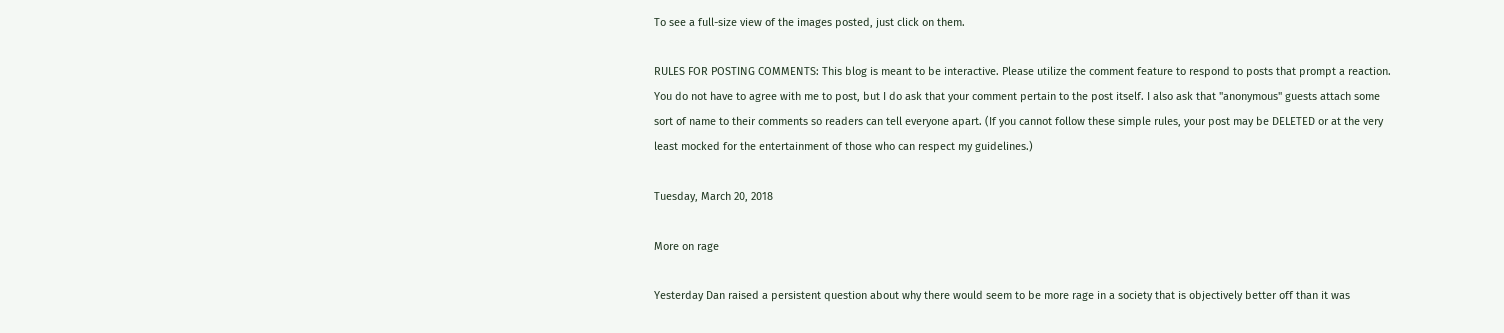To see a full-size view of the images posted, just click on them.

RULES FOR POSTING COMMENTS: This blog is meant to be interactive. Please utilize the comment feature to respond to posts that prompt a reaction. You do not have to agree with me to post, but I do ask that your comment pertain to the post itself. I also ask that "anonymous" guests attach some sort of name to their comments so readers can tell everyone apart. (If you cannot follow these simple rules, your post may be DELETED or at the very least mocked for the entertainment of those who can respect my guidelines.)

Tuesday, March 20, 2018

More on rage

Yesterday Dan raised a persistent question about why there would seem to be more rage in a society that is objectively better off than it was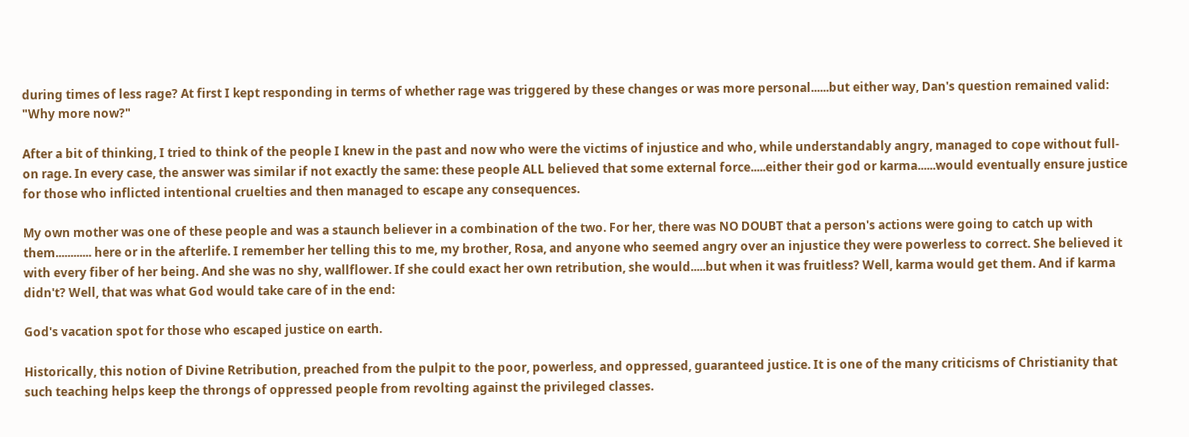during times of less rage? At first I kept responding in terms of whether rage was triggered by these changes or was more personal......but either way, Dan's question remained valid: "Why more now?"

After a bit of thinking, I tried to think of the people I knew in the past and now who were the victims of injustice and who, while understandably angry, managed to cope without full-on rage. In every case, the answer was similar if not exactly the same: these people ALL believed that some external force.....either their god or karma......would eventually ensure justice for those who inflicted intentional cruelties and then managed to escape any consequences.

My own mother was one of these people and was a staunch believer in a combination of the two. For her, there was NO DOUBT that a person's actions were going to catch up with them............ here or in the afterlife. I remember her telling this to me, my brother, Rosa, and anyone who seemed angry over an injustice they were powerless to correct. She believed it with every fiber of her being. And she was no shy, wallflower. If she could exact her own retribution, she would.....but when it was fruitless? Well, karma would get them. And if karma didn't? Well, that was what God would take care of in the end:

God's vacation spot for those who escaped justice on earth.

Historically, this notion of Divine Retribution, preached from the pulpit to the poor, powerless, and oppressed, guaranteed justice. It is one of the many criticisms of Christianity that such teaching helps keep the throngs of oppressed people from revolting against the privileged classes.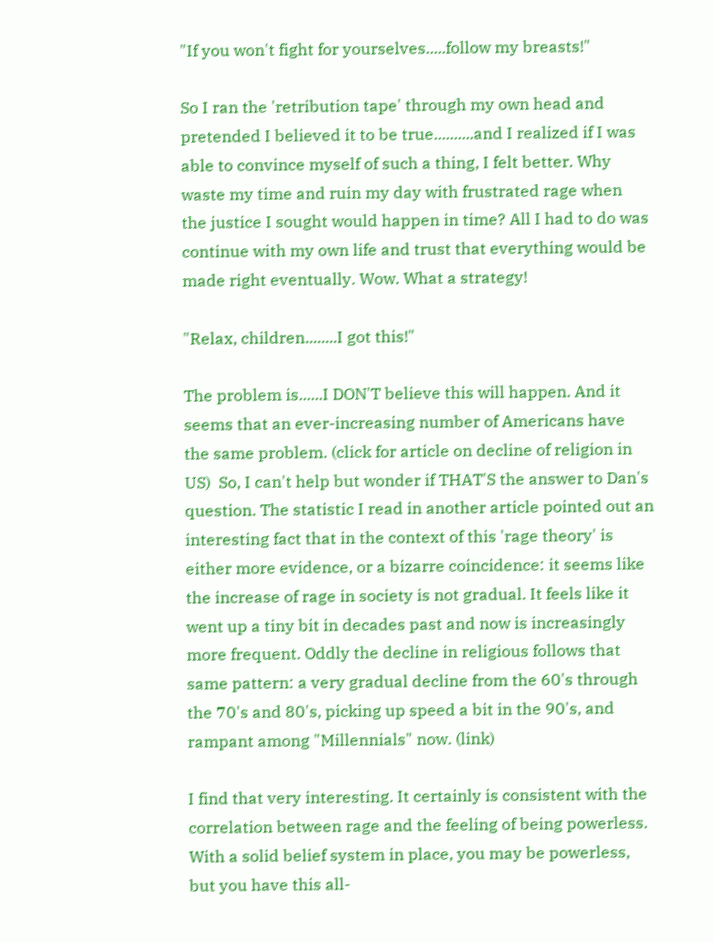"If you won't fight for yourselves.....follow my breasts!"

So I ran the 'retribution tape' through my own head and pretended I believed it to be true..........and I realized if I was able to convince myself of such a thing, I felt better. Why waste my time and ruin my day with frustrated rage when the justice I sought would happen in time? All I had to do was continue with my own life and trust that everything would be made right eventually. Wow. What a strategy!

"Relax, children........I got this!"

The problem is......I DON'T believe this will happen. And it seems that an ever-increasing number of Americans have the same problem. (click for article on decline of religion in US)  So, I can't help but wonder if THAT'S the answer to Dan's question. The statistic I read in another article pointed out an interesting fact that in the context of this 'rage theory' is either more evidence, or a bizarre coincidence: it seems like the increase of rage in society is not gradual. It feels like it went up a tiny bit in decades past and now is increasingly more frequent. Oddly the decline in religious follows that same pattern: a very gradual decline from the 60's through the 70's and 80's, picking up speed a bit in the 90's, and rampant among "Millennials" now. (link)

I find that very interesting. It certainly is consistent with the correlation between rage and the feeling of being powerless. With a solid belief system in place, you may be powerless, but you have this all-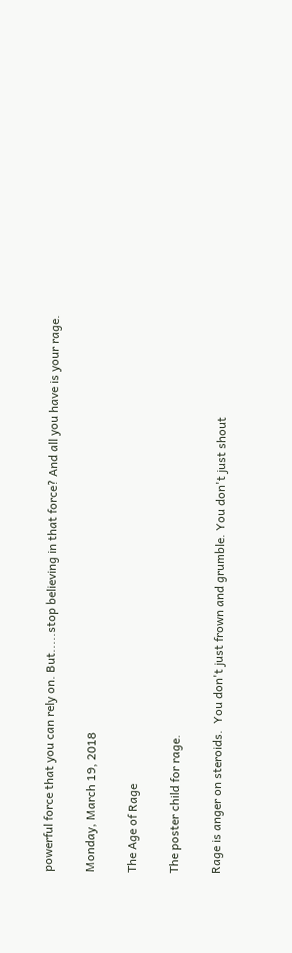powerful force that you can rely on. But.....stop believing in that force? And all you have is your rage.

Monday, March 19, 2018

The Age of Rage

The poster child for rage.

Rage is anger on steroids.  You don't just frown and grumble. You don't just shout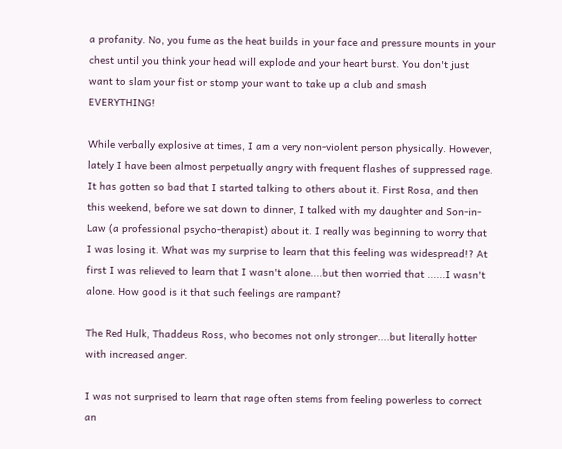a profanity. No, you fume as the heat builds in your face and pressure mounts in your chest until you think your head will explode and your heart burst. You don't just want to slam your fist or stomp your want to take up a club and smash EVERYTHING!

While verbally explosive at times, I am a very non-violent person physically. However, lately I have been almost perpetually angry with frequent flashes of suppressed rage. It has gotten so bad that I started talking to others about it. First Rosa, and then this weekend, before we sat down to dinner, I talked with my daughter and Son-in-Law (a professional psycho-therapist) about it. I really was beginning to worry that I was losing it. What was my surprise to learn that this feeling was widespread!? At first I was relieved to learn that I wasn't alone....but then worried that ......I wasn't alone. How good is it that such feelings are rampant?

The Red Hulk, Thaddeus Ross, who becomes not only stronger....but literally hotter with increased anger.

I was not surprised to learn that rage often stems from feeling powerless to correct an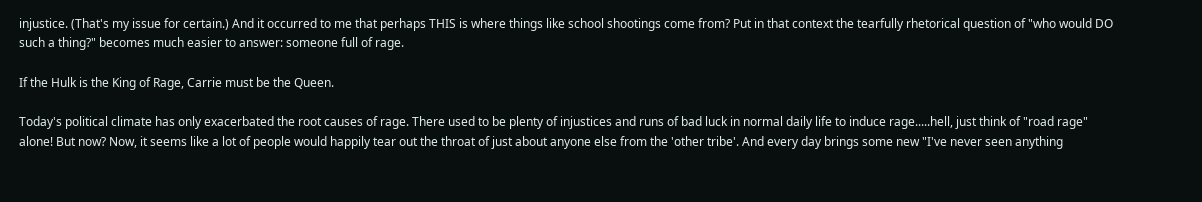injustice. (That's my issue for certain.) And it occurred to me that perhaps THIS is where things like school shootings come from? Put in that context the tearfully rhetorical question of "who would DO such a thing?" becomes much easier to answer: someone full of rage.

If the Hulk is the King of Rage, Carrie must be the Queen.

Today's political climate has only exacerbated the root causes of rage. There used to be plenty of injustices and runs of bad luck in normal daily life to induce rage.....hell, just think of "road rage" alone! But now? Now, it seems like a lot of people would happily tear out the throat of just about anyone else from the 'other tribe'. And every day brings some new "I've never seen anything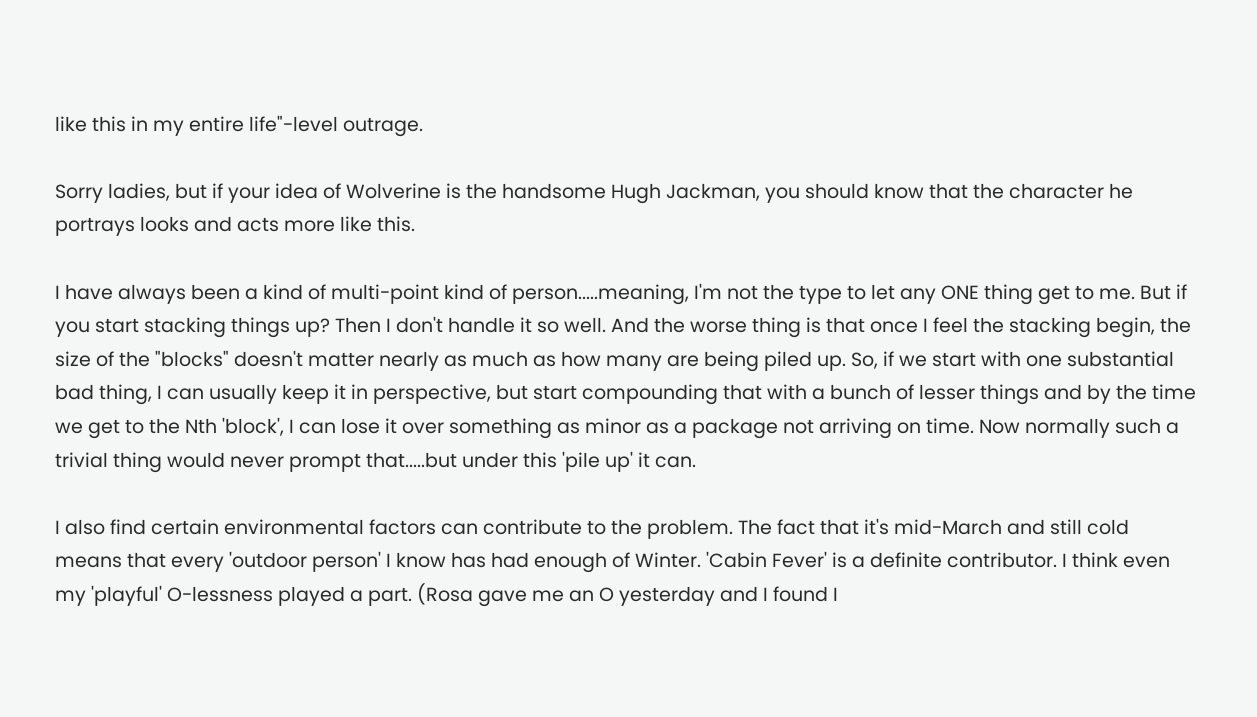like this in my entire life"-level outrage.

Sorry ladies, but if your idea of Wolverine is the handsome Hugh Jackman, you should know that the character he portrays looks and acts more like this.

I have always been a kind of multi-point kind of person.....meaning, I'm not the type to let any ONE thing get to me. But if you start stacking things up? Then I don't handle it so well. And the worse thing is that once I feel the stacking begin, the size of the "blocks" doesn't matter nearly as much as how many are being piled up. So, if we start with one substantial bad thing, I can usually keep it in perspective, but start compounding that with a bunch of lesser things and by the time we get to the Nth 'block', I can lose it over something as minor as a package not arriving on time. Now normally such a trivial thing would never prompt that.....but under this 'pile up' it can.

I also find certain environmental factors can contribute to the problem. The fact that it's mid-March and still cold means that every 'outdoor person' I know has had enough of Winter. 'Cabin Fever' is a definite contributor. I think even my 'playful' O-lessness played a part. (Rosa gave me an O yesterday and I found I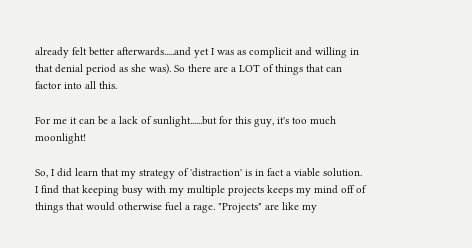already felt better afterwards.....and yet I was as complicit and willing in that denial period as she was). So there are a LOT of things that can factor into all this.

For me it can be a lack of sunlight......but for this guy, it's too much moonlight!

So, I did learn that my strategy of 'distraction' is in fact a viable solution. I find that keeping busy with my multiple projects keeps my mind off of things that would otherwise fuel a rage. "Projects" are like my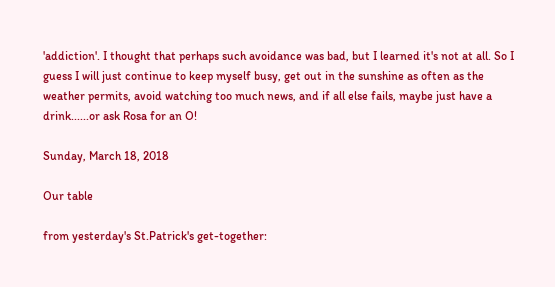'addiction'. I thought that perhaps such avoidance was bad, but I learned it's not at all. So I guess I will just continue to keep myself busy, get out in the sunshine as often as the weather permits, avoid watching too much news, and if all else fails, maybe just have a drink......or ask Rosa for an O!

Sunday, March 18, 2018

Our table

from yesterday's St.Patrick's get-together: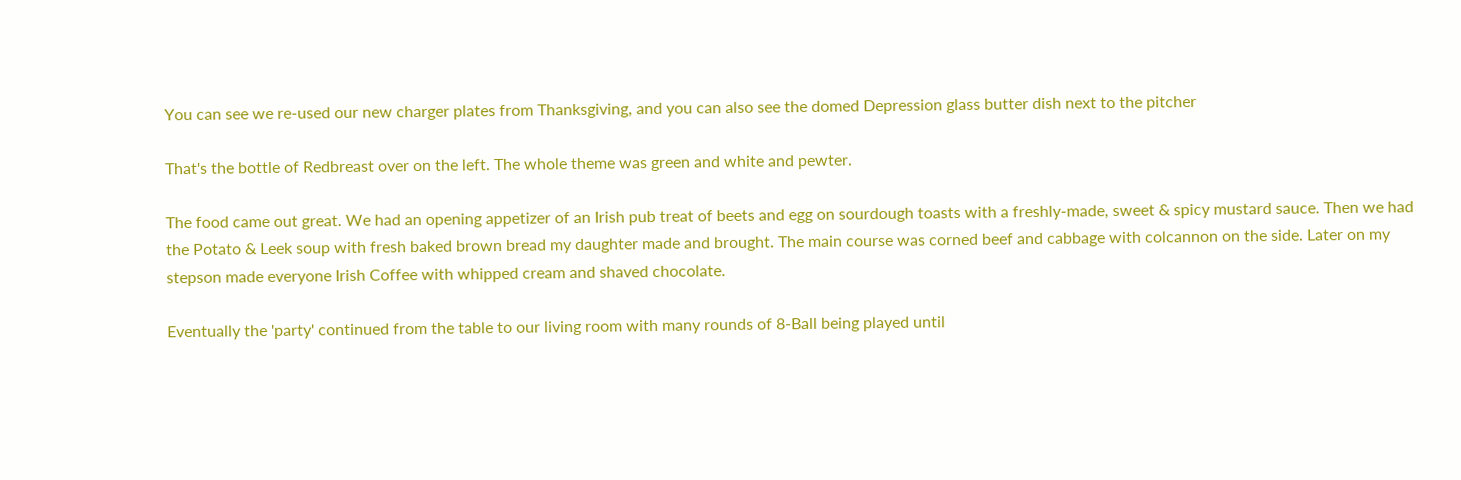You can see we re-used our new charger plates from Thanksgiving, and you can also see the domed Depression glass butter dish next to the pitcher

That's the bottle of Redbreast over on the left. The whole theme was green and white and pewter.

The food came out great. We had an opening appetizer of an Irish pub treat of beets and egg on sourdough toasts with a freshly-made, sweet & spicy mustard sauce. Then we had the Potato & Leek soup with fresh baked brown bread my daughter made and brought. The main course was corned beef and cabbage with colcannon on the side. Later on my stepson made everyone Irish Coffee with whipped cream and shaved chocolate.

Eventually the 'party' continued from the table to our living room with many rounds of 8-Ball being played until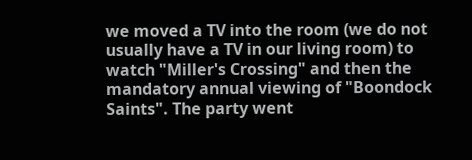we moved a TV into the room (we do not usually have a TV in our living room) to watch "Miller's Crossing" and then the mandatory annual viewing of "Boondock Saints". The party went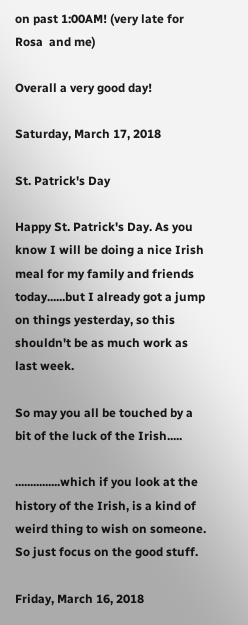on past 1:00AM! (very late for Rosa  and me)

Overall a very good day!

Saturday, March 17, 2018

St. Patrick's Day

Happy St. Patrick's Day. As you know I will be doing a nice Irish meal for my family and friends today......but I already got a jump on things yesterday, so this shouldn't be as much work as last week.

So may you all be touched by a bit of the luck of the Irish.....

...............which if you look at the history of the Irish, is a kind of weird thing to wish on someone. So just focus on the good stuff.

Friday, March 16, 2018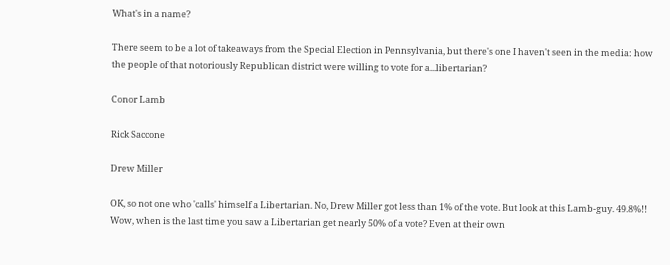What's in a name?

There seem to be a lot of takeaways from the Special Election in Pennsylvania, but there's one I haven't seen in the media: how the people of that notoriously Republican district were willing to vote for a...libertarian?

Conor Lamb

Rick Saccone

Drew Miller

OK, so not one who 'calls' himself a Libertarian. No, Drew Miller got less than 1% of the vote. But look at this Lamb-guy. 49.8%!! Wow, when is the last time you saw a Libertarian get nearly 50% of a vote? Even at their own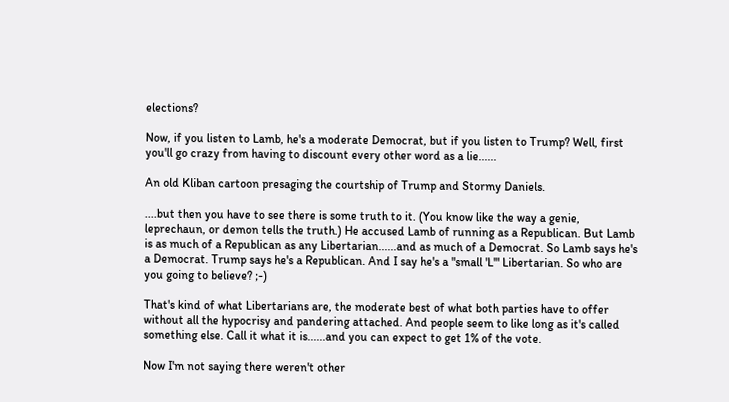elections?

Now, if you listen to Lamb, he's a moderate Democrat, but if you listen to Trump? Well, first you'll go crazy from having to discount every other word as a lie......

An old Kliban cartoon presaging the courtship of Trump and Stormy Daniels.

....but then you have to see there is some truth to it. (You know like the way a genie, leprechaun, or demon tells the truth.) He accused Lamb of running as a Republican. But Lamb is as much of a Republican as any Libertarian......and as much of a Democrat. So Lamb says he's a Democrat. Trump says he's a Republican. And I say he's a "small 'L'" Libertarian. So who are you going to believe? ;-)

That's kind of what Libertarians are, the moderate best of what both parties have to offer without all the hypocrisy and pandering attached. And people seem to like long as it's called something else. Call it what it is......and you can expect to get 1% of the vote.

Now I'm not saying there weren't other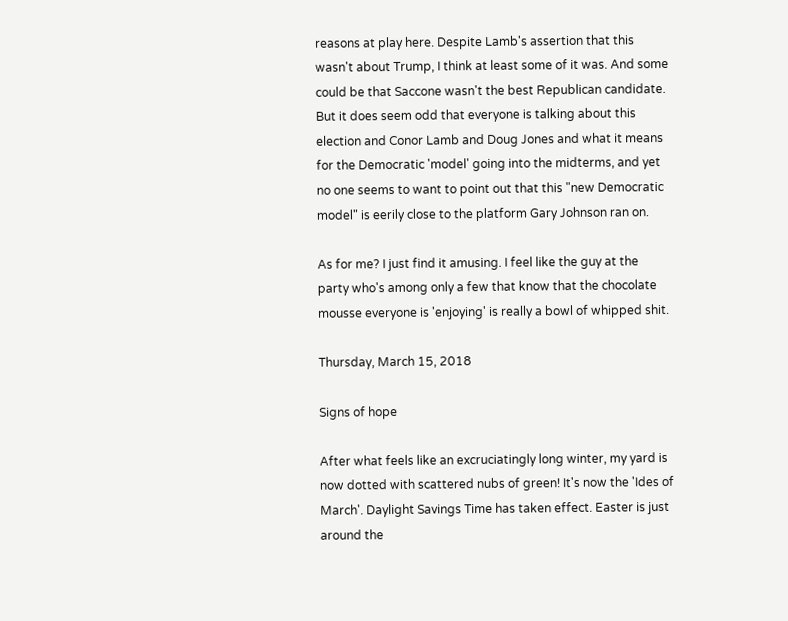reasons at play here. Despite Lamb's assertion that this wasn't about Trump, I think at least some of it was. And some could be that Saccone wasn't the best Republican candidate. But it does seem odd that everyone is talking about this election and Conor Lamb and Doug Jones and what it means for the Democratic 'model' going into the midterms, and yet no one seems to want to point out that this "new Democratic model" is eerily close to the platform Gary Johnson ran on.

As for me? I just find it amusing. I feel like the guy at the party who's among only a few that know that the chocolate mousse everyone is 'enjoying' is really a bowl of whipped shit.

Thursday, March 15, 2018

Signs of hope

After what feels like an excruciatingly long winter, my yard is now dotted with scattered nubs of green! It's now the 'Ides of March'. Daylight Savings Time has taken effect. Easter is just around the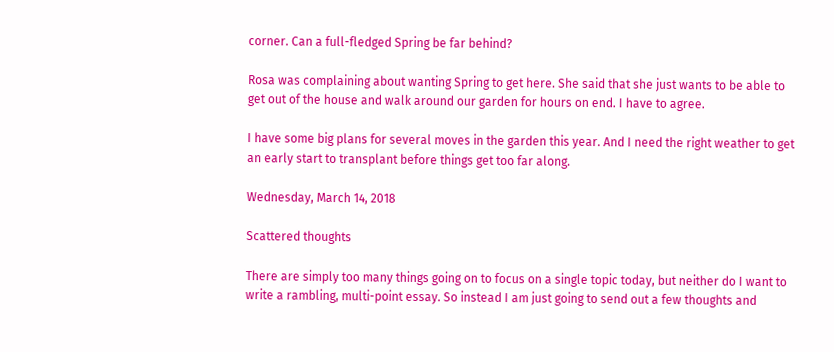corner. Can a full-fledged Spring be far behind?

Rosa was complaining about wanting Spring to get here. She said that she just wants to be able to get out of the house and walk around our garden for hours on end. I have to agree.

I have some big plans for several moves in the garden this year. And I need the right weather to get an early start to transplant before things get too far along.

Wednesday, March 14, 2018

Scattered thoughts

There are simply too many things going on to focus on a single topic today, but neither do I want to write a rambling, multi-point essay. So instead I am just going to send out a few thoughts and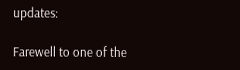updates:

Farewell to one of the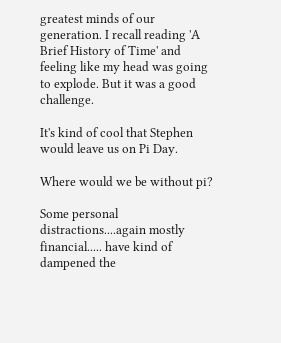greatest minds of our generation. I recall reading 'A Brief History of Time' and feeling like my head was going to explode. But it was a good challenge.

It's kind of cool that Stephen would leave us on Pi Day.

Where would we be without pi?

Some personal distractions....again mostly financial..... have kind of dampened the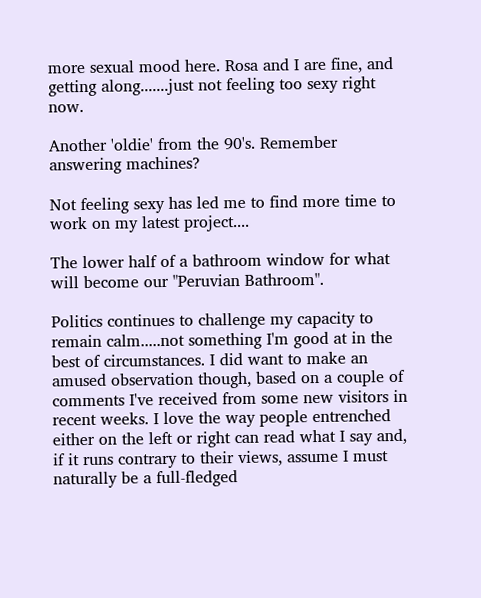more sexual mood here. Rosa and I are fine, and getting along.......just not feeling too sexy right now.

Another 'oldie' from the 90's. Remember answering machines?

Not feeling sexy has led me to find more time to work on my latest project....

The lower half of a bathroom window for what will become our "Peruvian Bathroom".

Politics continues to challenge my capacity to remain calm.....not something I'm good at in the best of circumstances. I did want to make an amused observation though, based on a couple of comments I've received from some new visitors in recent weeks. I love the way people entrenched either on the left or right can read what I say and, if it runs contrary to their views, assume I must naturally be a full-fledged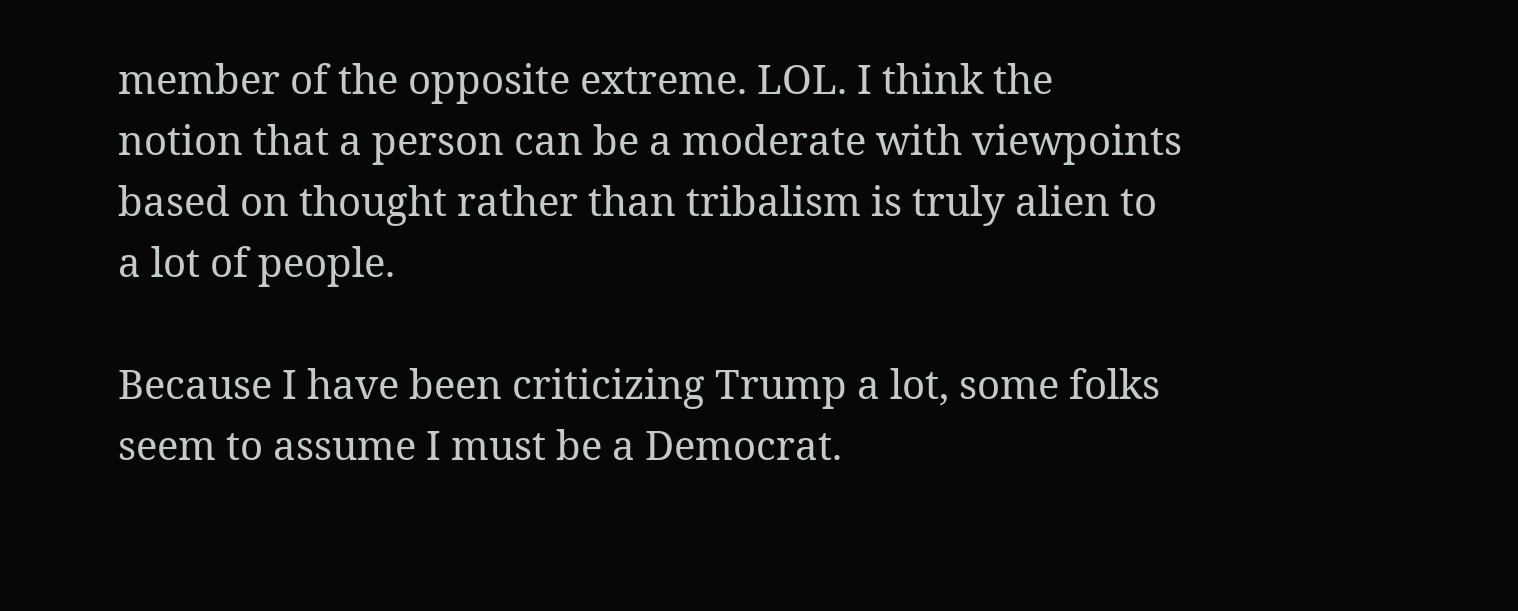member of the opposite extreme. LOL. I think the notion that a person can be a moderate with viewpoints based on thought rather than tribalism is truly alien to a lot of people.

Because I have been criticizing Trump a lot, some folks seem to assume I must be a Democrat.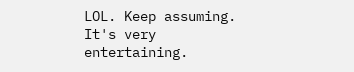LOL. Keep assuming. It's very entertaining.